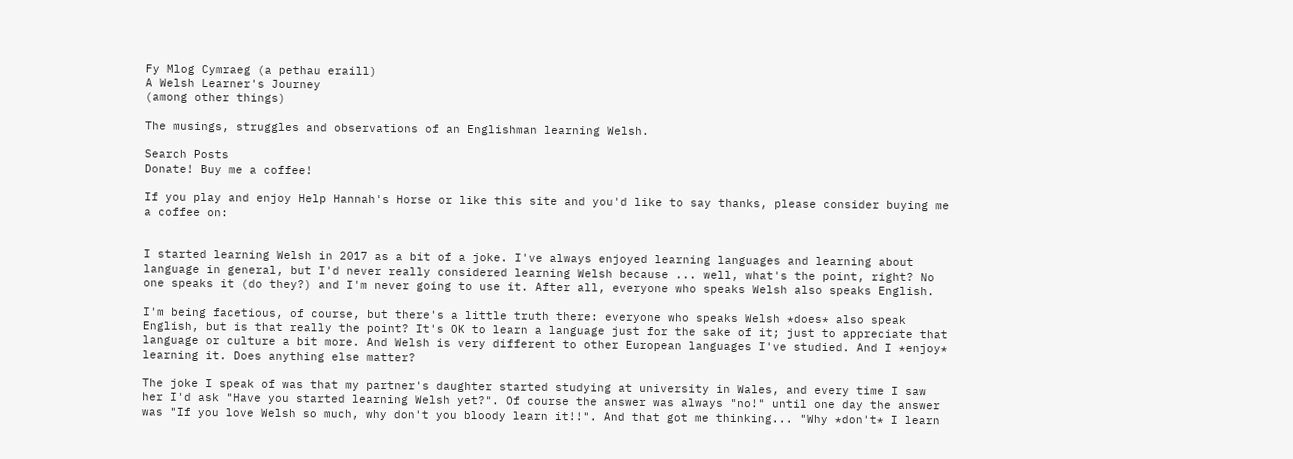Fy Mlog Cymraeg (a pethau eraill)
A Welsh Learner's Journey
(among other things)

The musings, struggles and observations of an Englishman learning Welsh.

Search Posts
Donate! Buy me a coffee!

If you play and enjoy Help Hannah's Horse or like this site and you'd like to say thanks, please consider buying me a coffee on:


I started learning Welsh in 2017 as a bit of a joke. I've always enjoyed learning languages and learning about language in general, but I'd never really considered learning Welsh because ... well, what's the point, right? No one speaks it (do they?) and I'm never going to use it. After all, everyone who speaks Welsh also speaks English.

I'm being facetious, of course, but there's a little truth there: everyone who speaks Welsh *does* also speak English, but is that really the point? It's OK to learn a language just for the sake of it; just to appreciate that language or culture a bit more. And Welsh is very different to other European languages I've studied. And I *enjoy* learning it. Does anything else matter?

The joke I speak of was that my partner's daughter started studying at university in Wales, and every time I saw her I'd ask "Have you started learning Welsh yet?". Of course the answer was always "no!" until one day the answer was "If you love Welsh so much, why don't you bloody learn it!!". And that got me thinking... "Why *don't* I learn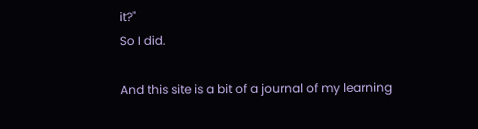it?"
So I did.

And this site is a bit of a journal of my learning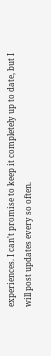experiences. I can't promise to keep it completely up to date, but I will post updates every so often.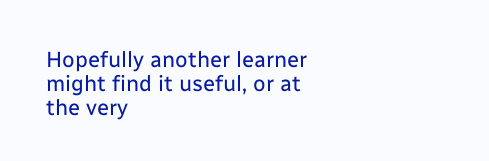Hopefully another learner might find it useful, or at the very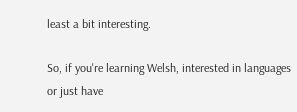least a bit interesting.

So, if you're learning Welsh, interested in languages or just have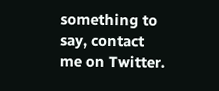something to say, contact me on Twitter.